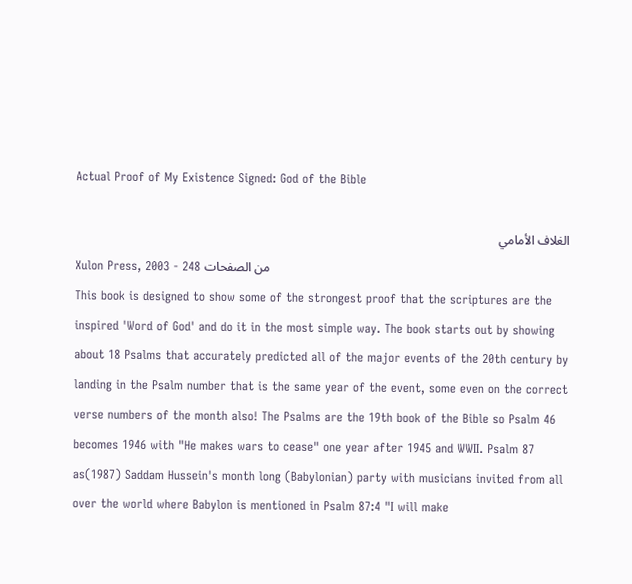Actual Proof of My Existence Signed: God of the Bible

الغلاف الأمامي
Xulon Press, 2003 - 248 من الصفحات
This book is designed to show some of the strongest proof that the scriptures are the inspired 'Word of God' and do it in the most simple way. The book starts out by showing about 18 Psalms that accurately predicted all of the major events of the 20th century by landing in the Psalm number that is the same year of the event, some even on the correct verse numbers of the month also! The Psalms are the 19th book of the Bible so Psalm 46 becomes 1946 with "He makes wars to cease" one year after 1945 and WWII. Psalm 87 as(1987) Saddam Hussein's month long (Babylonian) party with musicians invited from all over the world where Babylon is mentioned in Psalm 87:4 "I will make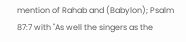mention of Rahab and (Babylon); Psalm 87:7 with "As well the singers as the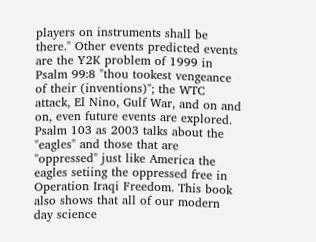players on instruments shall be there." Other events predicted events are the Y2K problem of 1999 in Psalm 99:8 "thou tookest vengeance of their (inventions)"; the WTC attack, El Nino, Gulf War, and on and on, even future events are explored. Psalm 103 as 2003 talks about the "eagles" and those that are "oppressed" just like America the eagles setiing the oppressed free in Operation Iraqi Freedom. This book also shows that all of our modern day science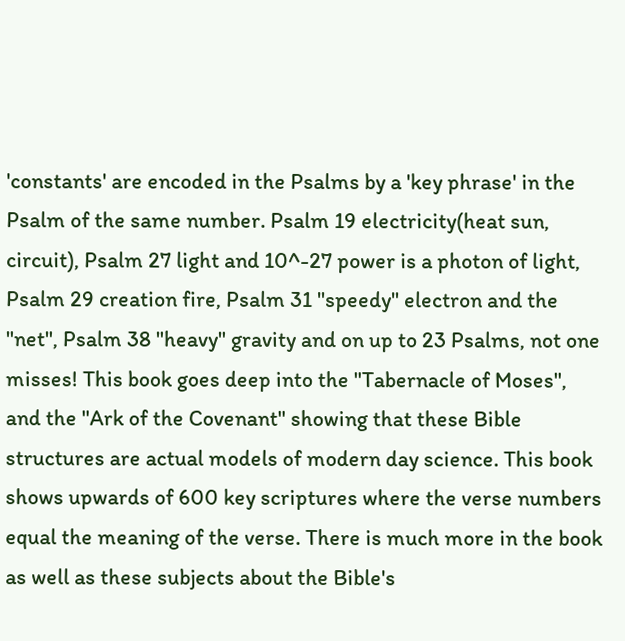'constants' are encoded in the Psalms by a 'key phrase' in the Psalm of the same number. Psalm 19 electricity(heat sun, circuit), Psalm 27 light and 10^-27 power is a photon of light, Psalm 29 creation fire, Psalm 31 "speedy" electron and the "net", Psalm 38 "heavy" gravity and on up to 23 Psalms, not one misses! This book goes deep into the "Tabernacle of Moses", and the "Ark of the Covenant" showing that these Bible structures are actual models of modern day science. This book shows upwards of 600 key scriptures where the verse numbers equal the meaning of the verse. There is much more in the book as well as these subjects about the Bible's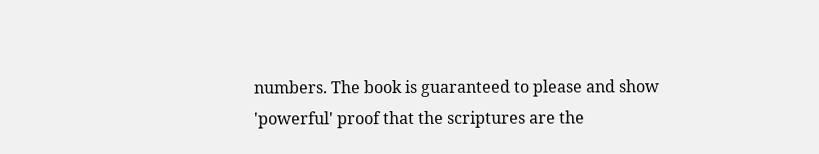numbers. The book is guaranteed to please and show 'powerful' proof that the scriptures are the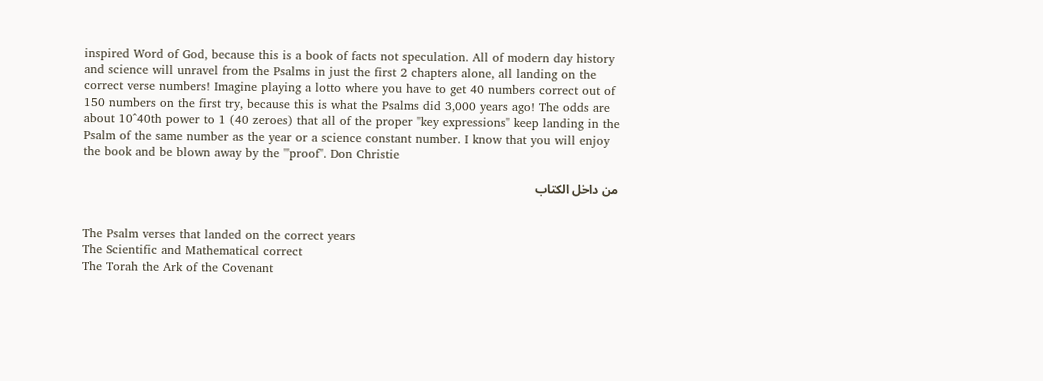inspired Word of God, because this is a book of facts not speculation. All of modern day history and science will unravel from the Psalms in just the first 2 chapters alone, all landing on the correct verse numbers! Imagine playing a lotto where you have to get 40 numbers correct out of 150 numbers on the first try, because this is what the Psalms did 3,000 years ago! The odds are about 10^40th power to 1 (40 zeroes) that all of the proper "key expressions" keep landing in the Psalm of the same number as the year or a science constant number. I know that you will enjoy the book and be blown away by the '"proof". Don Christie

من داخل الكتاب


The Psalm verses that landed on the correct years
The Scientific and Mathematical correct
The Torah the Ark of the Covenant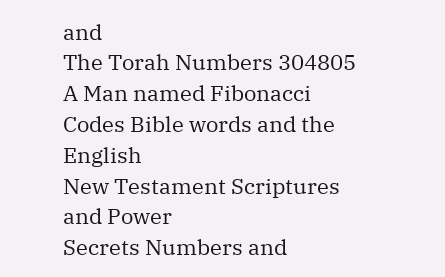and
The Torah Numbers 304805
A Man named Fibonacci
Codes Bible words and the English
New Testament Scriptures and Power
Secrets Numbers and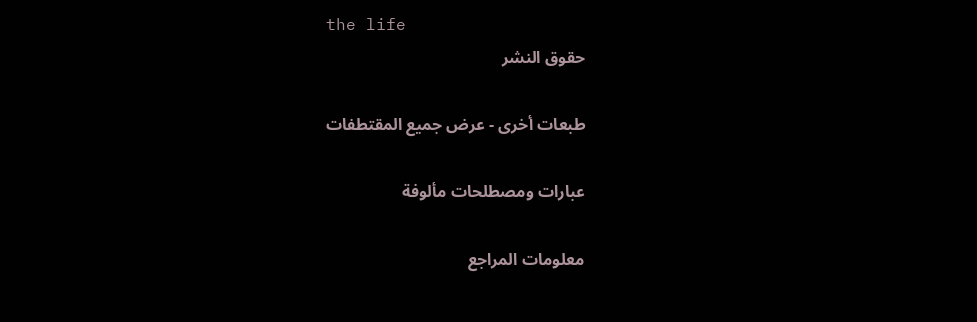the life
حقوق النشر

طبعات أخرى - عرض جميع المقتطفات

عبارات ومصطلحات مألوفة

معلومات المراجع